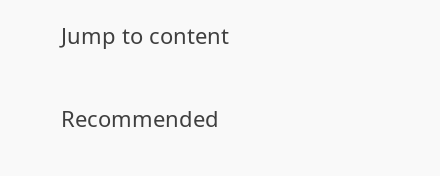Jump to content

Recommended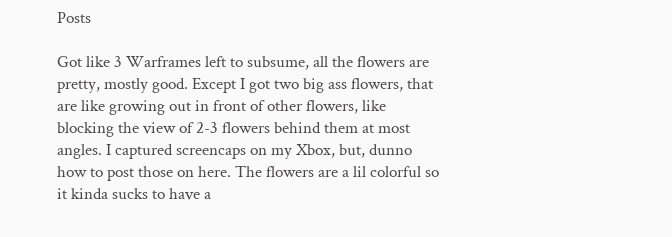Posts

Got like 3 Warframes left to subsume, all the flowers are pretty, mostly good. Except I got two big ass flowers, that are like growing out in front of other flowers, like blocking the view of 2-3 flowers behind them at most angles. I captured screencaps on my Xbox, but, dunno how to post those on here. The flowers are a lil colorful so it kinda sucks to have a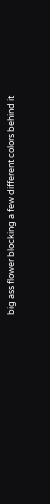big ass flower blocking a few different colors behind it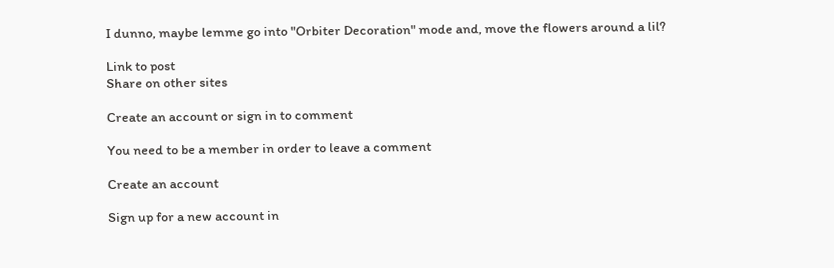I dunno, maybe lemme go into "Orbiter Decoration" mode and, move the flowers around a lil?

Link to post
Share on other sites

Create an account or sign in to comment

You need to be a member in order to leave a comment

Create an account

Sign up for a new account in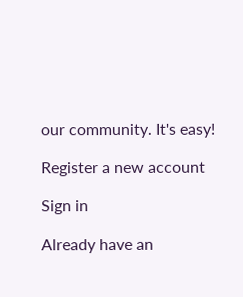our community. It's easy!

Register a new account

Sign in

Already have an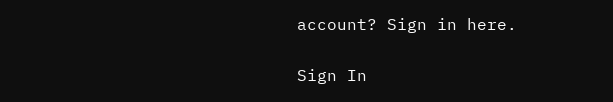account? Sign in here.

Sign In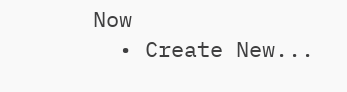Now
  • Create New...